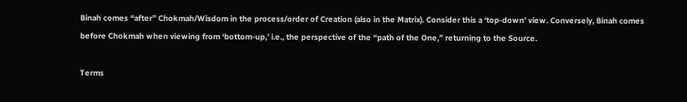Binah comes “after” Chokmah/Wisdom in the process/order of Creation (also in the Matrix). Consider this a ‘top-down’ view. Conversely, Binah comes before Chokmah when viewing from ‘bottom-up,’ i.e., the perspective of the “path of the One,” returning to the Source.

Terms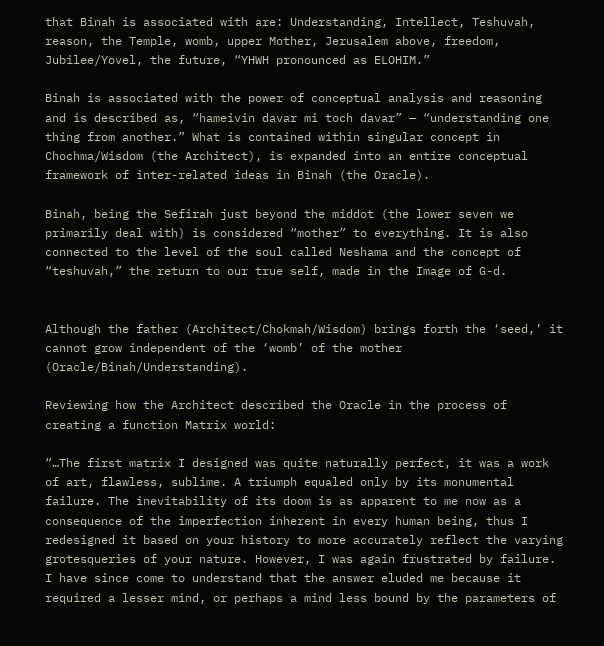that Binah is associated with are: Understanding, Intellect, Teshuvah, reason, the Temple, womb, upper Mother, Jerusalem above, freedom, Jubilee/Yovel, the future, “YHWH pronounced as ELOHIM.”

Binah is associated with the power of conceptual analysis and reasoning and is described as, “hameivin davar mi toch davar” — “understanding one thing from another.” What is contained within singular concept in Chochma/Wisdom (the Architect), is expanded into an entire conceptual framework of inter-related ideas in Binah (the Oracle).

Binah, being the Sefirah just beyond the middot (the lower seven we primarily deal with) is considered “mother” to everything. It is also connected to the level of the soul called Neshama and the concept of “teshuvah,” the return to our true self, made in the Image of G-d.


Although the father (Architect/Chokmah/Wisdom) brings forth the ‘seed,’ it cannot grow independent of the ‘womb’ of the mother (Oracle/Binah/Understanding).

Reviewing how the Architect described the Oracle in the process of creating a function Matrix world:

“…The first matrix I designed was quite naturally perfect, it was a work of art, flawless, sublime. A triumph equaled only by its monumental failure. The inevitability of its doom is as apparent to me now as a consequence of the imperfection inherent in every human being, thus I redesigned it based on your history to more accurately reflect the varying grotesqueries of your nature. However, I was again frustrated by failure. I have since come to understand that the answer eluded me because it required a lesser mind, or perhaps a mind less bound by the parameters of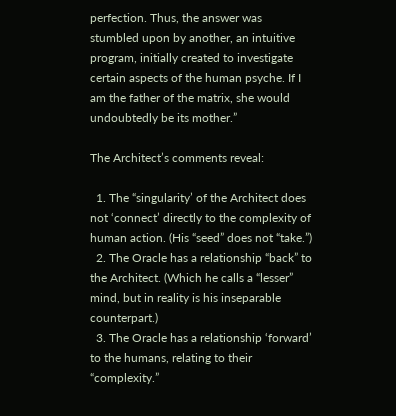perfection. Thus, the answer was stumbled upon by another, an intuitive program, initially created to investigate certain aspects of the human psyche. If I am the father of the matrix, she would undoubtedly be its mother.”

The Architect’s comments reveal:

  1. The “singularity’ of the Architect does not ‘connect’ directly to the complexity of human action. (His “seed” does not “take.”)
  2. The Oracle has a relationship “back” to the Architect. (Which he calls a “lesser” mind, but in reality is his inseparable counterpart.)
  3. The Oracle has a relationship ‘forward’ to the humans, relating to their “complexity.”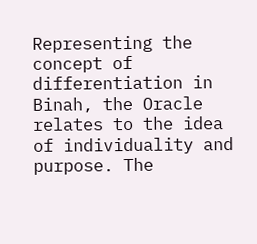Representing the concept of differentiation in Binah, the Oracle relates to the idea of individuality and purpose. The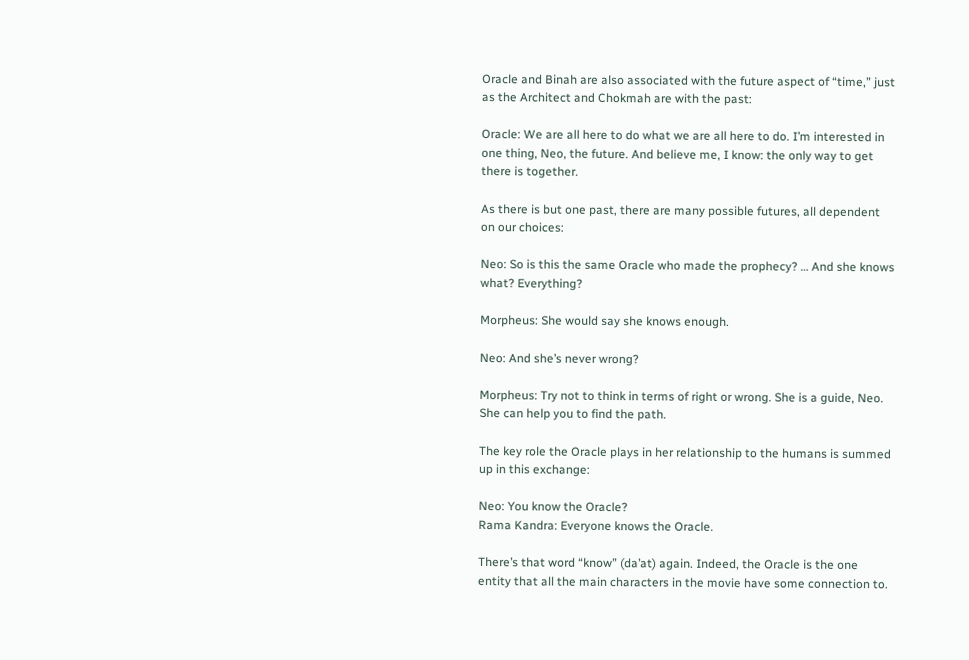Oracle and Binah are also associated with the future aspect of “time,” just as the Architect and Chokmah are with the past:

Oracle: We are all here to do what we are all here to do. I’m interested in one thing, Neo, the future. And believe me, I know: the only way to get there is together.

As there is but one past, there are many possible futures, all dependent on our choices:

Neo: So is this the same Oracle who made the prophecy? … And she knows what? Everything?

Morpheus: She would say she knows enough.

Neo: And she’s never wrong?

Morpheus: Try not to think in terms of right or wrong. She is a guide, Neo. She can help you to find the path.

The key role the Oracle plays in her relationship to the humans is summed up in this exchange:

Neo: You know the Oracle?
Rama Kandra: Everyone knows the Oracle.

There’s that word “know” (da’at) again. Indeed, the Oracle is the one entity that all the main characters in the movie have some connection to.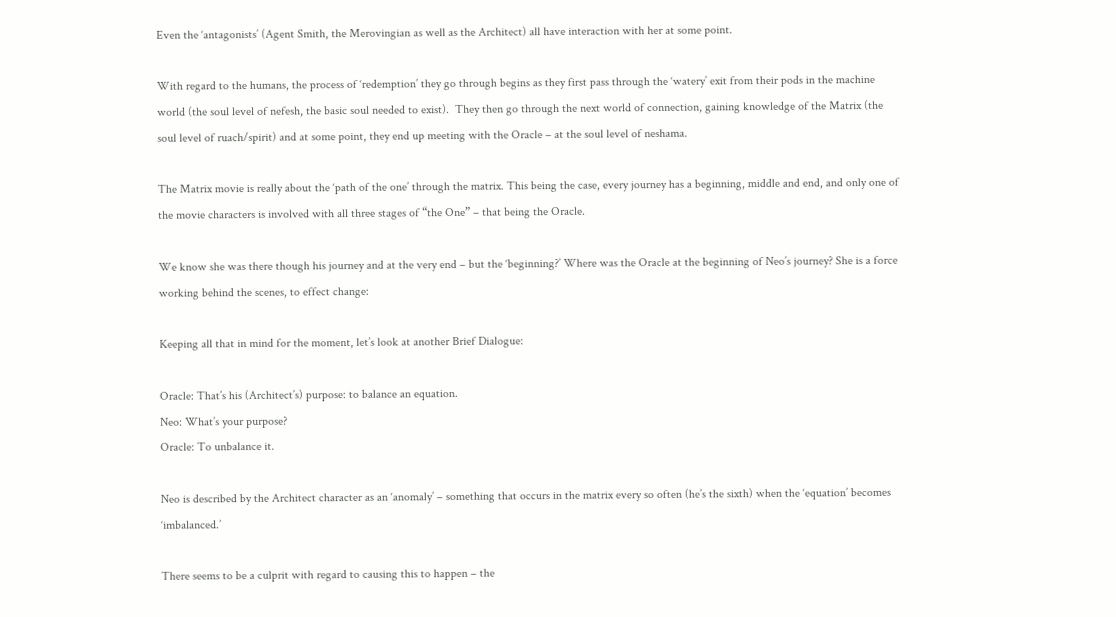Even the ‘antagonists’ (Agent Smith, the Merovingian as well as the Architect) all have interaction with her at some point.

With regard to the humans, the process of ‘redemption’ they go through begins as they first pass through the ‘watery’ exit from their pods in the machine world (the soul level of nefesh, the basic soul needed to exist).  They then go through the next world of connection, gaining knowledge of the Matrix (the soul level of ruach/spirit) and at some point, they end up meeting with the Oracle – at the soul level of neshama.

The Matrix movie is really about the ‘path of the one’ through the matrix. This being the case, every journey has a beginning, middle and end, and only one of the movie characters is involved with all three stages of “the One” – that being the Oracle.

We know she was there though his journey and at the very end – but the ‘beginning?’ Where was the Oracle at the beginning of Neo’s journey? She is a force working behind the scenes, to effect change:

Keeping all that in mind for the moment, let’s look at another Brief Dialogue:

Oracle: That’s his (Architect’s) purpose: to balance an equation.
Neo: What’s your purpose?
Oracle: To unbalance it.

Neo is described by the Architect character as an ‘anomaly’ – something that occurs in the matrix every so often (he’s the sixth) when the ‘equation’ becomes ‘imbalanced.’

There seems to be a culprit with regard to causing this to happen – the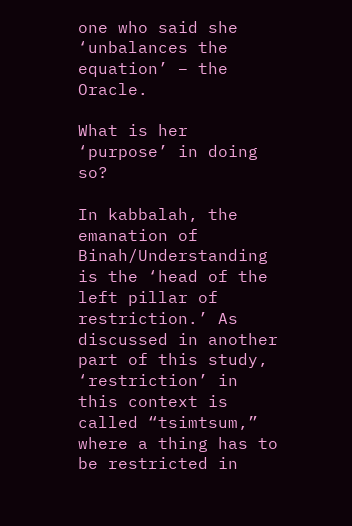one who said she ‘unbalances the equation’ – the Oracle.

What is her ‘purpose’ in doing so?

In kabbalah, the emanation of Binah/Understanding is the ‘head of the left pillar of restriction.’ As discussed in another part of this study, ‘restriction’ in this context is called “tsimtsum,” where a thing has to be restricted in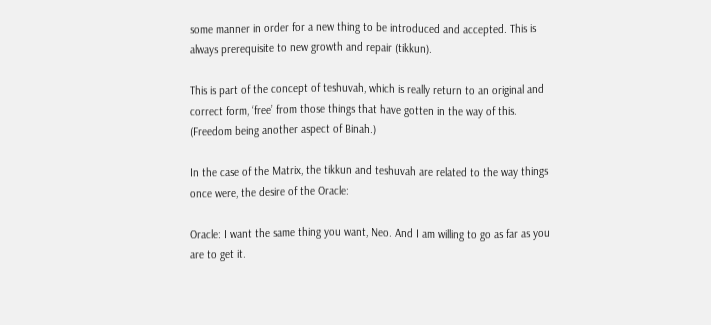some manner in order for a new thing to be introduced and accepted. This is always prerequisite to new growth and repair (tikkun).

This is part of the concept of teshuvah, which is really return to an original and correct form, ‘free’ from those things that have gotten in the way of this. (Freedom being another aspect of Binah.)

In the case of the Matrix, the tikkun and teshuvah are related to the way things once were, the desire of the Oracle:

Oracle: I want the same thing you want, Neo. And I am willing to go as far as you are to get it.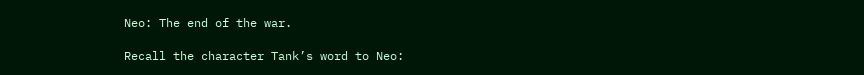Neo: The end of the war.

Recall the character Tank’s word to Neo: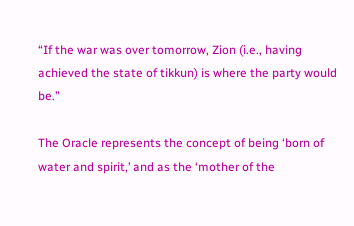“If the war was over tomorrow, Zion (i.e., having achieved the state of tikkun) is where the party would be.”

The Oracle represents the concept of being ‘born of water and spirit,’ and as the ‘mother of the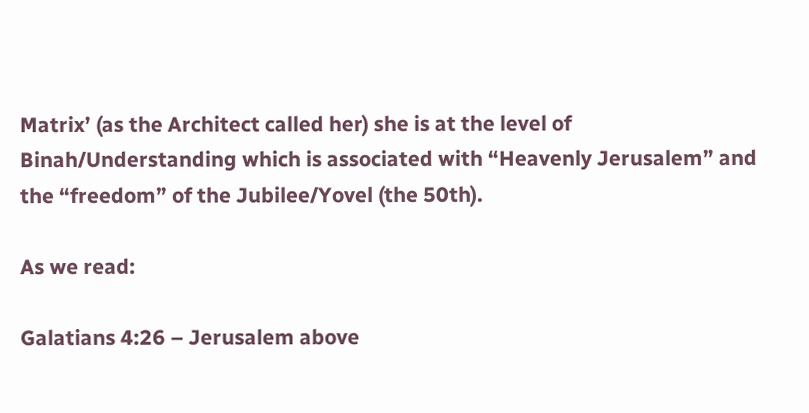Matrix’ (as the Architect called her) she is at the level of Binah/Understanding which is associated with “Heavenly Jerusalem” and the “freedom” of the Jubilee/Yovel (the 50th).

As we read:

Galatians 4:26 – Jerusalem above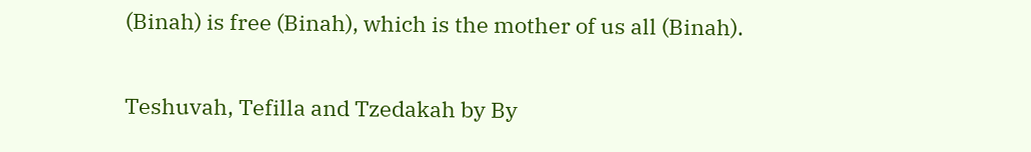(Binah) is free (Binah), which is the mother of us all (Binah).


Teshuvah, Tefilla and Tzedakah by By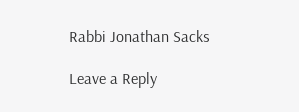Rabbi Jonathan Sacks

Leave a Reply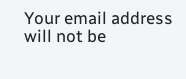Your email address will not be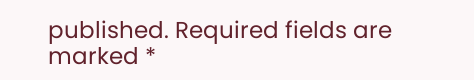published. Required fields are marked *